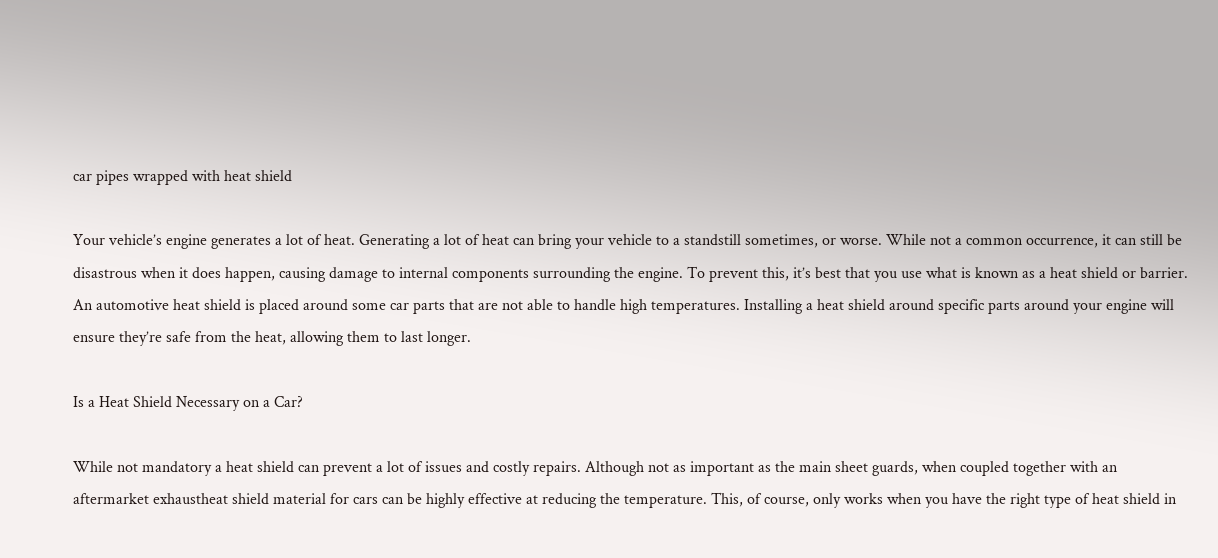car pipes wrapped with heat shield

Your vehicle’s engine generates a lot of heat. Generating a lot of heat can bring your vehicle to a standstill sometimes, or worse. While not a common occurrence, it can still be disastrous when it does happen, causing damage to internal components surrounding the engine. To prevent this, it’s best that you use what is known as a heat shield or barrier. An automotive heat shield is placed around some car parts that are not able to handle high temperatures. Installing a heat shield around specific parts around your engine will ensure they’re safe from the heat, allowing them to last longer.

Is a Heat Shield Necessary on a Car?

While not mandatory a heat shield can prevent a lot of issues and costly repairs. Although not as important as the main sheet guards, when coupled together with an aftermarket exhaustheat shield material for cars can be highly effective at reducing the temperature. This, of course, only works when you have the right type of heat shield in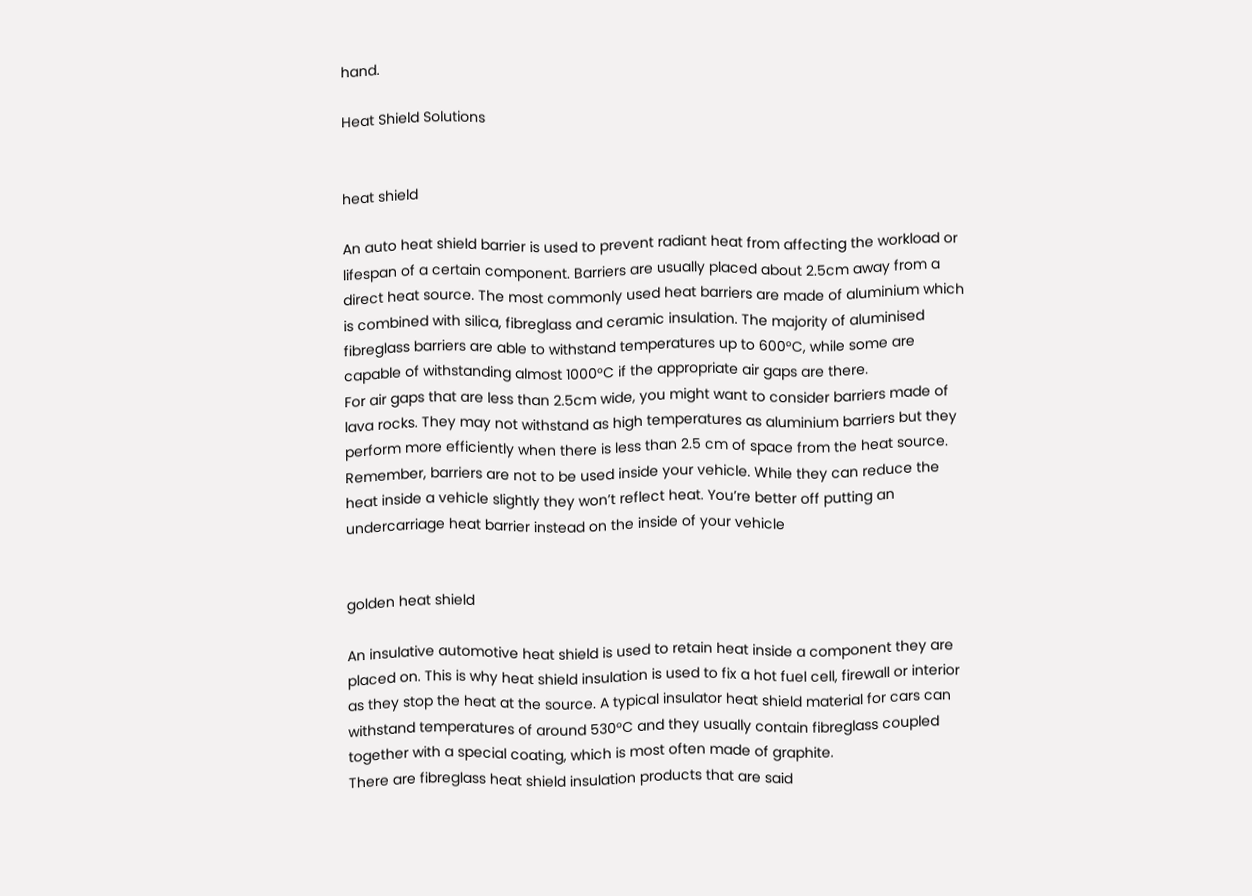hand.

Heat Shield Solutions


heat shield

An auto heat shield barrier is used to prevent radiant heat from affecting the workload or lifespan of a certain component. Barriers are usually placed about 2.5cm away from a direct heat source. The most commonly used heat barriers are made of aluminium which is combined with silica, fibreglass and ceramic insulation. The majority of aluminised fibreglass barriers are able to withstand temperatures up to 600°C, while some are capable of withstanding almost 1000°C if the appropriate air gaps are there.
For air gaps that are less than 2.5cm wide, you might want to consider barriers made of lava rocks. They may not withstand as high temperatures as aluminium barriers but they perform more efficiently when there is less than 2.5 cm of space from the heat source. Remember, barriers are not to be used inside your vehicle. While they can reduce the heat inside a vehicle slightly they won’t reflect heat. You’re better off putting an undercarriage heat barrier instead on the inside of your vehicle


golden heat shield

An insulative automotive heat shield is used to retain heat inside a component they are placed on. This is why heat shield insulation is used to fix a hot fuel cell, firewall or interior as they stop the heat at the source. A typical insulator heat shield material for cars can withstand temperatures of around 530°C and they usually contain fibreglass coupled together with a special coating, which is most often made of graphite.
There are fibreglass heat shield insulation products that are said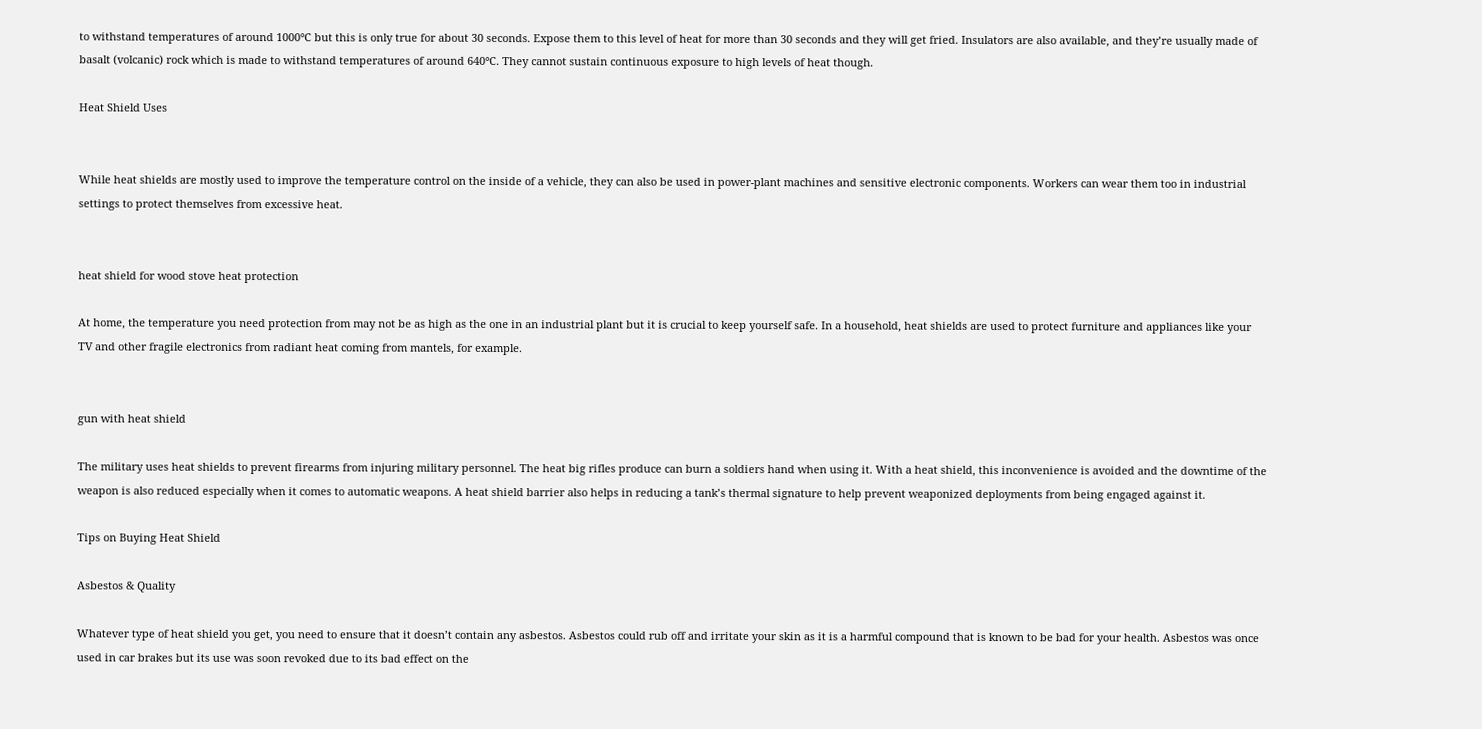to withstand temperatures of around 1000°C but this is only true for about 30 seconds. Expose them to this level of heat for more than 30 seconds and they will get fried. Insulators are also available, and they’re usually made of basalt (volcanic) rock which is made to withstand temperatures of around 640°C. They cannot sustain continuous exposure to high levels of heat though.

Heat Shield Uses


While heat shields are mostly used to improve the temperature control on the inside of a vehicle, they can also be used in power-plant machines and sensitive electronic components. Workers can wear them too in industrial settings to protect themselves from excessive heat.


heat shield for wood stove heat protection

At home, the temperature you need protection from may not be as high as the one in an industrial plant but it is crucial to keep yourself safe. In a household, heat shields are used to protect furniture and appliances like your TV and other fragile electronics from radiant heat coming from mantels, for example.


gun with heat shield

The military uses heat shields to prevent firearms from injuring military personnel. The heat big rifles produce can burn a soldiers hand when using it. With a heat shield, this inconvenience is avoided and the downtime of the weapon is also reduced especially when it comes to automatic weapons. A heat shield barrier also helps in reducing a tank’s thermal signature to help prevent weaponized deployments from being engaged against it.

Tips on Buying Heat Shield

Asbestos & Quality

Whatever type of heat shield you get, you need to ensure that it doesn’t contain any asbestos. Asbestos could rub off and irritate your skin as it is a harmful compound that is known to be bad for your health. Asbestos was once used in car brakes but its use was soon revoked due to its bad effect on the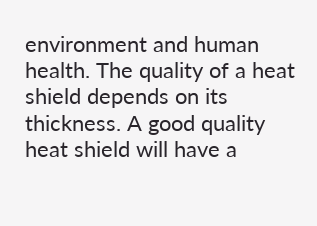environment and human health. The quality of a heat shield depends on its thickness. A good quality heat shield will have a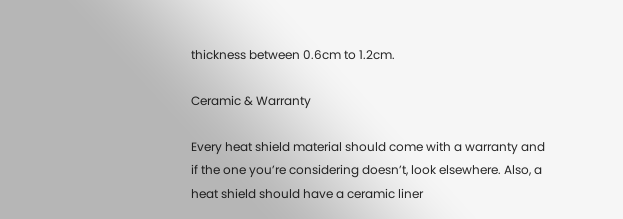thickness between 0.6cm to 1.2cm.

Ceramic & Warranty

Every heat shield material should come with a warranty and if the one you’re considering doesn’t, look elsewhere. Also, a heat shield should have a ceramic liner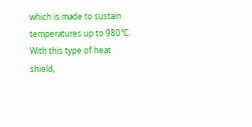which is made to sustain temperatures up to 980°C. With this type of heat shield,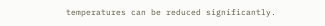temperatures can be reduced significantly.